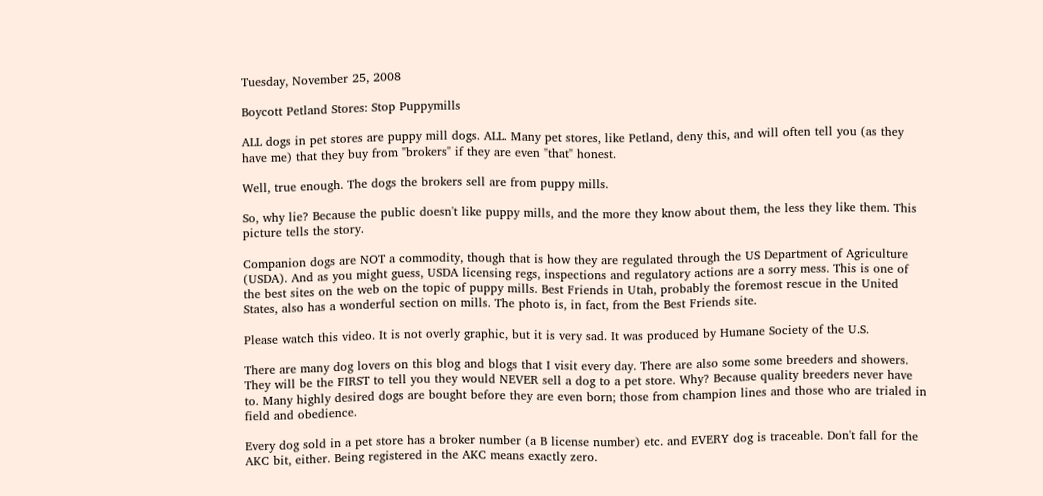Tuesday, November 25, 2008

Boycott Petland Stores: Stop Puppymills

ALL dogs in pet stores are puppy mill dogs. ALL. Many pet stores, like Petland, deny this, and will often tell you (as they have me) that they buy from "brokers" if they are even "that" honest.

Well, true enough. The dogs the brokers sell are from puppy mills.

So, why lie? Because the public doesn't like puppy mills, and the more they know about them, the less they like them. This picture tells the story.

Companion dogs are NOT a commodity, though that is how they are regulated through the US Department of Agriculture (USDA). And as you might guess, USDA licensing regs, inspections and regulatory actions are a sorry mess. This is one of the best sites on the web on the topic of puppy mills. Best Friends in Utah, probably the foremost rescue in the United States, also has a wonderful section on mills. The photo is, in fact, from the Best Friends site.

Please watch this video. It is not overly graphic, but it is very sad. It was produced by Humane Society of the U.S.

There are many dog lovers on this blog and blogs that I visit every day. There are also some some breeders and showers. They will be the FIRST to tell you they would NEVER sell a dog to a pet store. Why? Because quality breeders never have to. Many highly desired dogs are bought before they are even born; those from champion lines and those who are trialed in field and obedience.

Every dog sold in a pet store has a broker number (a B license number) etc. and EVERY dog is traceable. Don't fall for the AKC bit, either. Being registered in the AKC means exactly zero.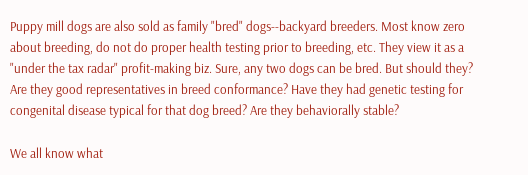Puppy mill dogs are also sold as family "bred" dogs--backyard breeders. Most know zero about breeding, do not do proper health testing prior to breeding, etc. They view it as a "under the tax radar" profit-making biz. Sure, any two dogs can be bred. But should they? Are they good representatives in breed conformance? Have they had genetic testing for congenital disease typical for that dog breed? Are they behaviorally stable?

We all know what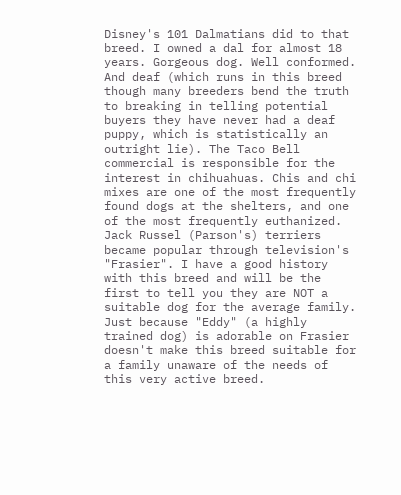Disney's 101 Dalmatians did to that breed. I owned a dal for almost 18 years. Gorgeous dog. Well conformed. And deaf (which runs in this breed though many breeders bend the truth to breaking in telling potential buyers they have never had a deaf puppy, which is statistically an outright lie). The Taco Bell commercial is responsible for the interest in chihuahuas. Chis and chi mixes are one of the most frequently found dogs at the shelters, and one of the most frequently euthanized. Jack Russel (Parson's) terriers became popular through television's "Frasier". I have a good history with this breed and will be the first to tell you they are NOT a suitable dog for the average family. Just because "Eddy" (a highly trained dog) is adorable on Frasier doesn't make this breed suitable for a family unaware of the needs of this very active breed.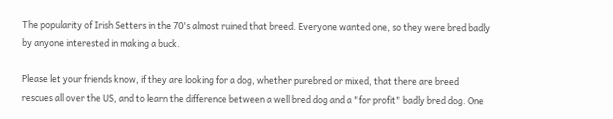The popularity of Irish Setters in the 70's almost ruined that breed. Everyone wanted one, so they were bred badly by anyone interested in making a buck.

Please let your friends know, if they are looking for a dog, whether purebred or mixed, that there are breed rescues all over the US, and to learn the difference between a well bred dog and a "for profit" badly bred dog. One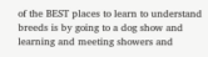of the BEST places to learn to understand breeds is by going to a dog show and learning and meeting showers and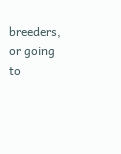breeders, or going to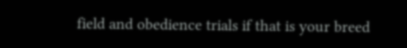field and obedience trials if that is your breed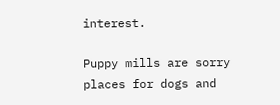interest.

Puppy mills are sorry places for dogs and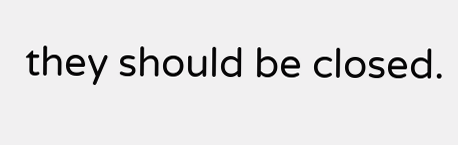they should be closed.